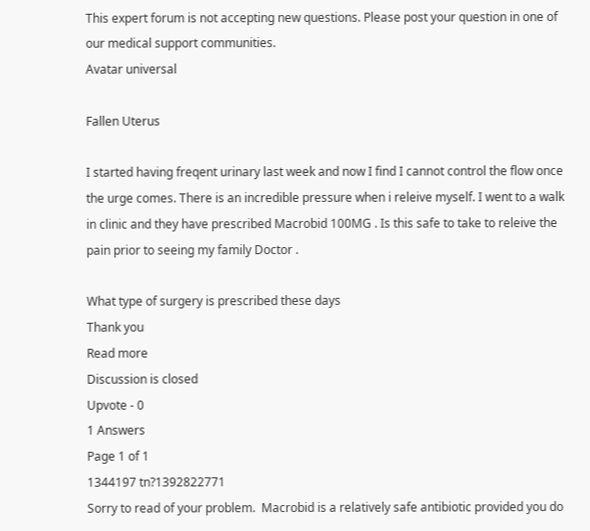This expert forum is not accepting new questions. Please post your question in one of our medical support communities.
Avatar universal

Fallen Uterus

I started having freqent urinary last week and now I find I cannot control the flow once the urge comes. There is an incredible pressure when i releive myself. I went to a walk in clinic and they have prescribed Macrobid 100MG . Is this safe to take to releive the pain prior to seeing my family Doctor .

What type of surgery is prescribed these days
Thank you
Read more
Discussion is closed
Upvote - 0
1 Answers
Page 1 of 1
1344197 tn?1392822771
Sorry to read of your problem.  Macrobid is a relatively safe antibiotic provided you do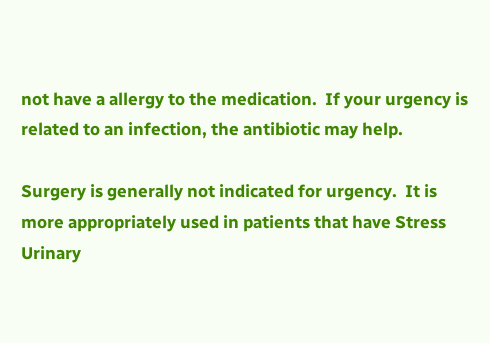not have a allergy to the medication.  If your urgency is related to an infection, the antibiotic may help.

Surgery is generally not indicated for urgency.  It is more appropriately used in patients that have Stress Urinary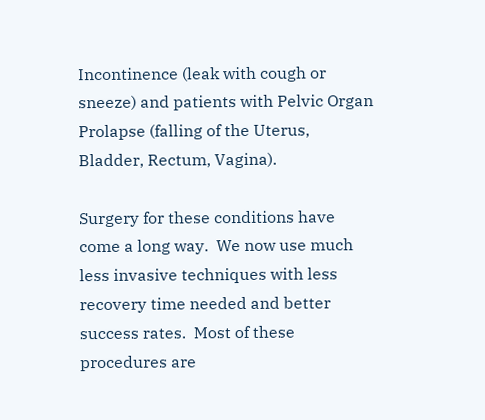Incontinence (leak with cough or sneeze) and patients with Pelvic Organ Prolapse (falling of the Uterus, Bladder, Rectum, Vagina).

Surgery for these conditions have come a long way.  We now use much less invasive techniques with less recovery time needed and better success rates.  Most of these procedures are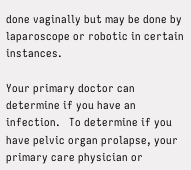done vaginally but may be done by laparoscope or robotic in certain instances.

Your primary doctor can determine if you have an infection.   To determine if you have pelvic organ prolapse, your primary care physician or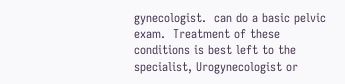gynecologist.  can do a basic pelvic exam.  Treatment of these conditions is best left to the specialist, Urogynecologist or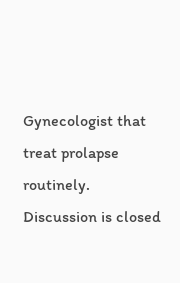Gynecologist that treat prolapse routinely.
Discussion is closed